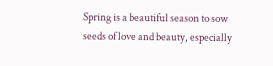Spring is a beautiful season to sow seeds of love and beauty, especially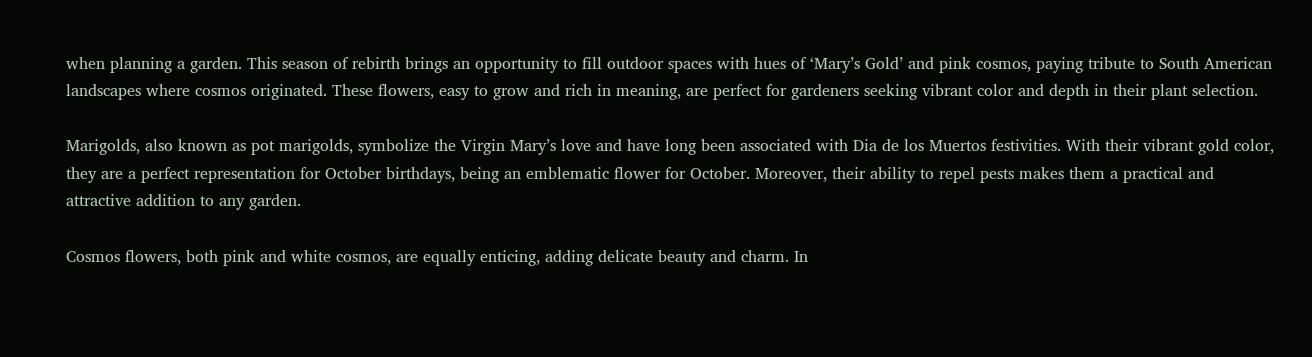when planning a garden. This season of rebirth brings an opportunity to fill outdoor spaces with hues of ‘Mary’s Gold’ and pink cosmos, paying tribute to South American landscapes where cosmos originated. These flowers, easy to grow and rich in meaning, are perfect for gardeners seeking vibrant color and depth in their plant selection.

Marigolds, also known as pot marigolds, symbolize the Virgin Mary’s love and have long been associated with Dia de los Muertos festivities. With their vibrant gold color, they are a perfect representation for October birthdays, being an emblematic flower for October. Moreover, their ability to repel pests makes them a practical and attractive addition to any garden.

Cosmos flowers, both pink and white cosmos, are equally enticing, adding delicate beauty and charm. In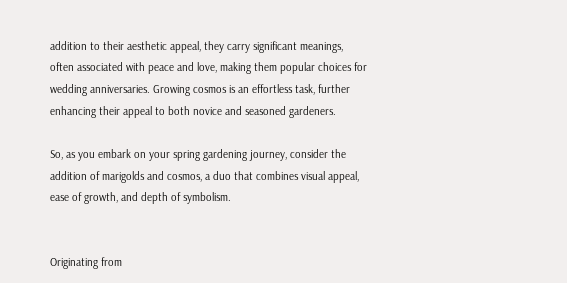addition to their aesthetic appeal, they carry significant meanings, often associated with peace and love, making them popular choices for wedding anniversaries. Growing cosmos is an effortless task, further enhancing their appeal to both novice and seasoned gardeners.

So, as you embark on your spring gardening journey, consider the addition of marigolds and cosmos, a duo that combines visual appeal, ease of growth, and depth of symbolism.


Originating from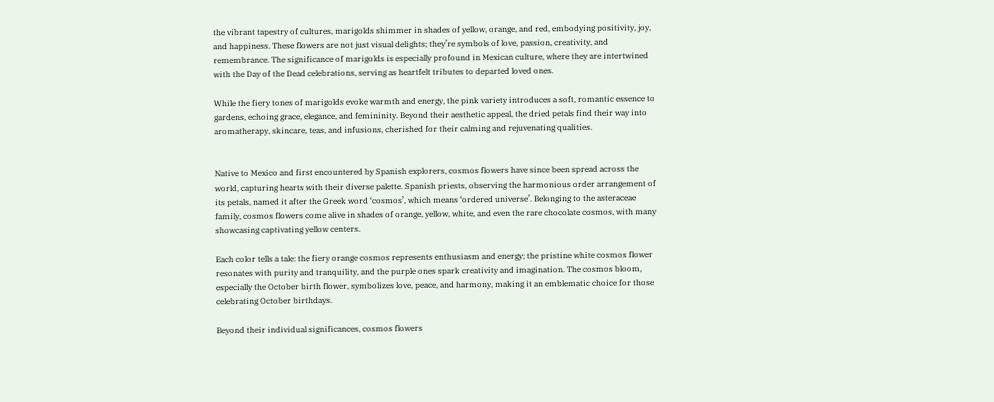the vibrant tapestry of cultures, marigolds shimmer in shades of yellow, orange, and red, embodying positivity, joy, and happiness. These flowers are not just visual delights; they’re symbols of love, passion, creativity, and remembrance. The significance of marigolds is especially profound in Mexican culture, where they are intertwined with the Day of the Dead celebrations, serving as heartfelt tributes to departed loved ones.

While the fiery tones of marigolds evoke warmth and energy, the pink variety introduces a soft, romantic essence to gardens, echoing grace, elegance, and femininity. Beyond their aesthetic appeal, the dried petals find their way into aromatherapy, skincare, teas, and infusions, cherished for their calming and rejuvenating qualities.


Native to Mexico and first encountered by Spanish explorers, cosmos flowers have since been spread across the world, capturing hearts with their diverse palette. Spanish priests, observing the harmonious order arrangement of its petals, named it after the Greek word ‘cosmos’, which means ‘ordered universe’. Belonging to the asteraceae family, cosmos flowers come alive in shades of orange, yellow, white, and even the rare chocolate cosmos, with many showcasing captivating yellow centers.

Each color tells a tale: the fiery orange cosmos represents enthusiasm and energy; the pristine white cosmos flower resonates with purity and tranquility, and the purple ones spark creativity and imagination. The cosmos bloom, especially the October birth flower, symbolizes love, peace, and harmony, making it an emblematic choice for those celebrating October birthdays.

Beyond their individual significances, cosmos flowers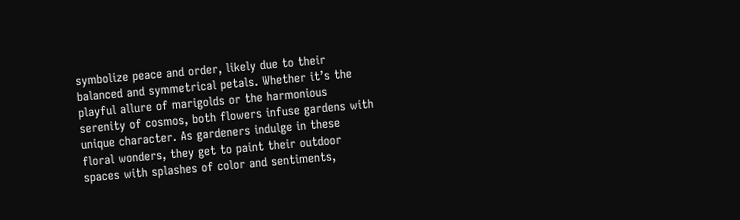symbolize peace and order, likely due to their balanced and symmetrical petals. Whether it’s the playful allure of marigolds or the harmonious serenity of cosmos, both flowers infuse gardens with unique character. As gardeners indulge in these floral wonders, they get to paint their outdoor spaces with splashes of color and sentiments,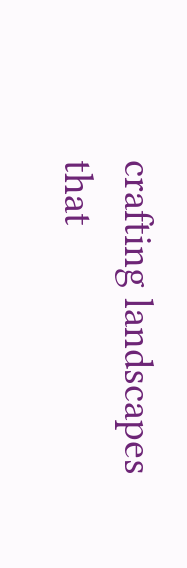crafting landscapes that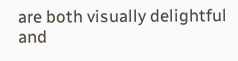are both visually delightful and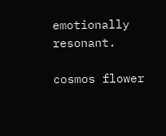emotionally resonant.

cosmos flower